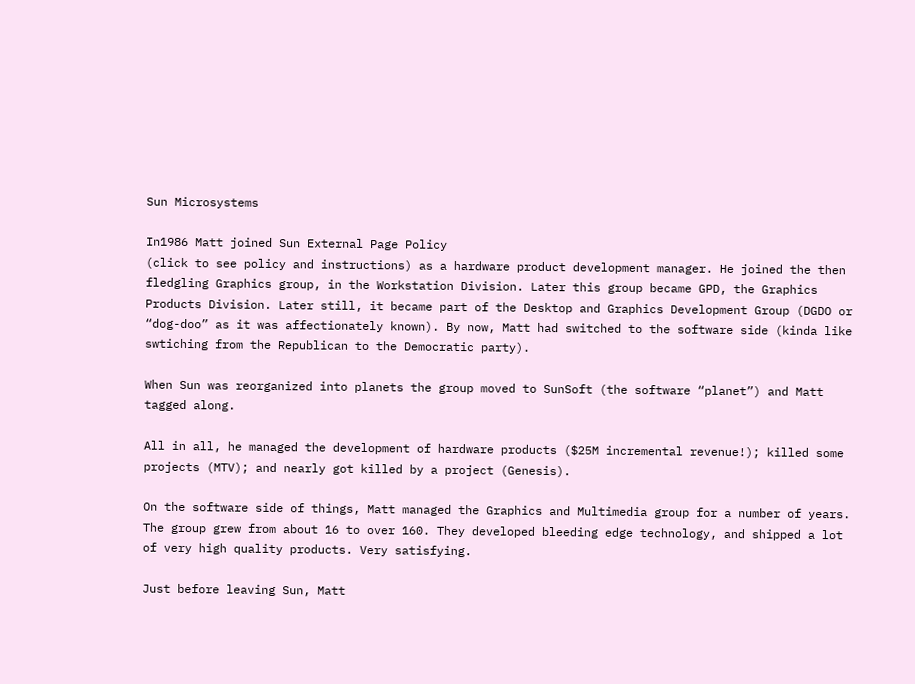Sun Microsystems

In1986 Matt joined Sun External Page Policy
(click to see policy and instructions) as a hardware product development manager. He joined the then fledgling Graphics group, in the Workstation Division. Later this group became GPD, the Graphics Products Division. Later still, it became part of the Desktop and Graphics Development Group (DGDO or “dog-doo” as it was affectionately known). By now, Matt had switched to the software side (kinda like swtiching from the Republican to the Democratic party).

When Sun was reorganized into planets the group moved to SunSoft (the software “planet”) and Matt tagged along.

All in all, he managed the development of hardware products ($25M incremental revenue!); killed some projects (MTV); and nearly got killed by a project (Genesis).

On the software side of things, Matt managed the Graphics and Multimedia group for a number of years. The group grew from about 16 to over 160. They developed bleeding edge technology, and shipped a lot of very high quality products. Very satisfying.

Just before leaving Sun, Matt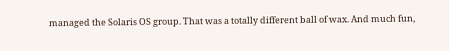managed the Solaris OS group. That was a totally different ball of wax. And much fun,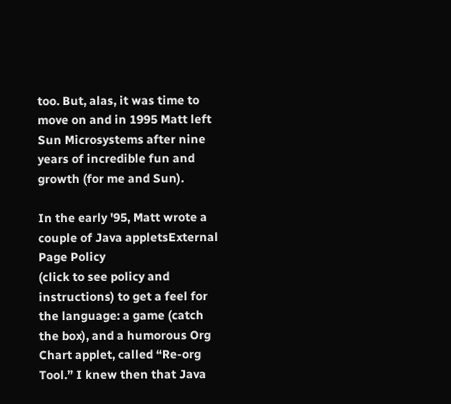too. But, alas, it was time to move on and in 1995 Matt left Sun Microsystems after nine years of incredible fun and growth (for me and Sun).

In the early '95, Matt wrote a couple of Java appletsExternal Page Policy
(click to see policy and instructions) to get a feel for the language: a game (catch the box), and a humorous Org Chart applet, called “Re-org Tool.” I knew then that Java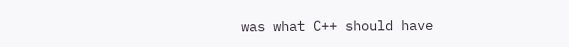was what C++ should have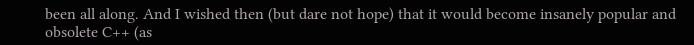been all along. And I wished then (but dare not hope) that it would become insanely popular and obsolete C++ (as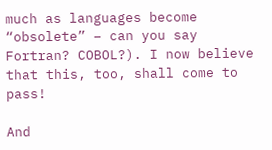much as languages become “obsolete” – can you say Fortran? COBOL?). I now believe that this, too, shall come to pass!

And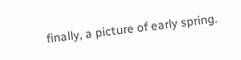finally, a picture of early spring.